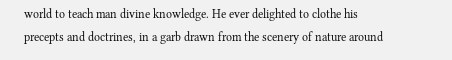world to teach man divine knowledge. He ever delighted to clothe his precepts and doctrines, in a garb drawn from the scenery of nature around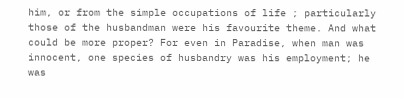him, or from the simple occupations of life ; particularly those of the husbandman were his favourite theme. And what could be more proper? For even in Paradise, when man was innocent, one species of husbandry was his employment; he was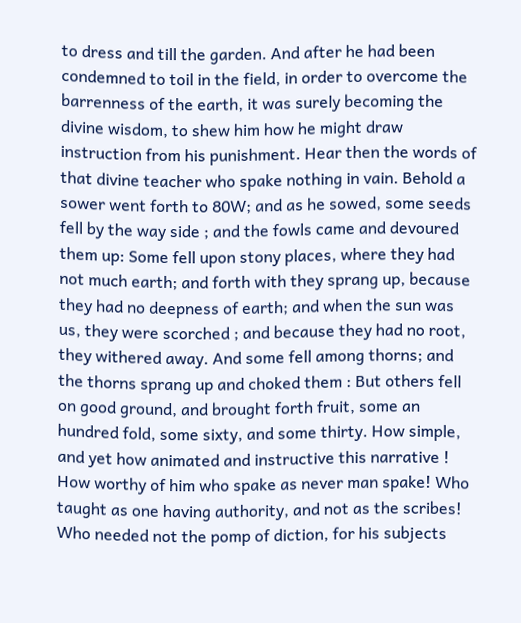to dress and till the garden. And after he had been condemned to toil in the field, in order to overcome the barrenness of the earth, it was surely becoming the divine wisdom, to shew him how he might draw instruction from his punishment. Hear then the words of that divine teacher who spake nothing in vain. Behold a sower went forth to 80W; and as he sowed, some seeds fell by the way side ; and the fowls came and devoured them up: Some fell upon stony places, where they had not much earth; and forth with they sprang up, because they had no deepness of earth; and when the sun was us, they were scorched ; and because they had no root, they withered away. And some fell among thorns; and the thorns sprang up and choked them : But others fell on good ground, and brought forth fruit, some an hundred fold, some sixty, and some thirty. How simple, and yet how animated and instructive this narrative ! How worthy of him who spake as never man spake! Who taught as one having authority, and not as the scribes! Who needed not the pomp of diction, for his subjects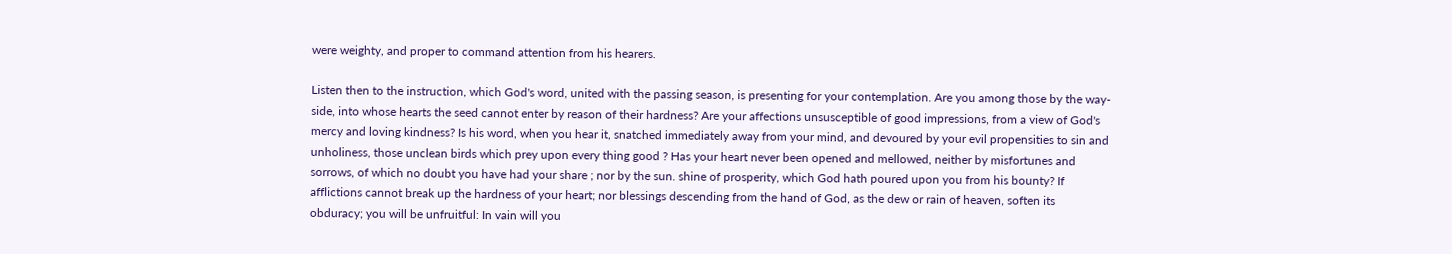were weighty, and proper to command attention from his hearers.

Listen then to the instruction, which God's word, united with the passing season, is presenting for your contemplation. Are you among those by the way-side, into whose hearts the seed cannot enter by reason of their hardness? Are your affections unsusceptible of good impressions, from a view of God's mercy and loving kindness? Is his word, when you hear it, snatched immediately away from your mind, and devoured by your evil propensities to sin and unholiness, those unclean birds which prey upon every thing good ? Has your heart never been opened and mellowed, neither by misfortunes and sorrows, of which no doubt you have had your share ; nor by the sun. shine of prosperity, which God hath poured upon you from his bounty? If afflictions cannot break up the hardness of your heart; nor blessings descending from the hand of God, as the dew or rain of heaven, soften its obduracy; you will be unfruitful: In vain will you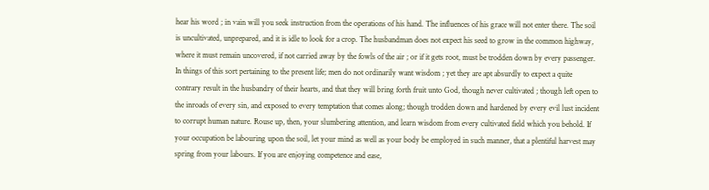hear his word ; in vain will you seek instruction from the operations of his hand. The influences of his grace will not enter there. The soil is uncultivated, unprepared, and it is idle to look for a crop. The husbandman does not expect his seed to grow in the common highway, where it must remain uncovered, if not carried away by the fowls of the air ; or if it gets root, must be trodden down by every passenger. In things of this sort pertaining to the present life; men do not ordinarily want wisdom ; yet they are apt absurdly to expect a quite contrary result in the husbandry of their hearts, and that they will bring forth fruit unto God, though never cultivated ; though left open to the inroads of every sin, and exposed to every temptation that comes along; though trodden down and hardened by every evil lust incident to corrupt human nature. Rouse up, then, your slumbering attention, and learn wisdom from every cultivated field which you behold. If your occupation be labouring upon the soil, let your mind as well as your body be employed in such manner, that a plentiful harvest may spring from your labours. If you are enjoying competence and ease,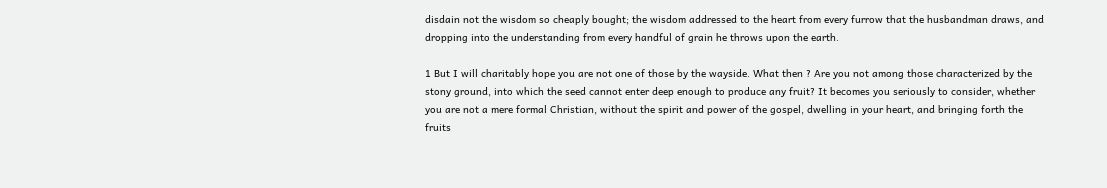disdain not the wisdom so cheaply bought; the wisdom addressed to the heart from every furrow that the husbandman draws, and dropping into the understanding from every handful of grain he throws upon the earth.

1 But I will charitably hope you are not one of those by the wayside. What then ? Are you not among those characterized by the stony ground, into which the seed cannot enter deep enough to produce any fruit? It becomes you seriously to consider, whether you are not a mere formal Christian, without the spirit and power of the gospel, dwelling in your heart, and bringing forth the fruits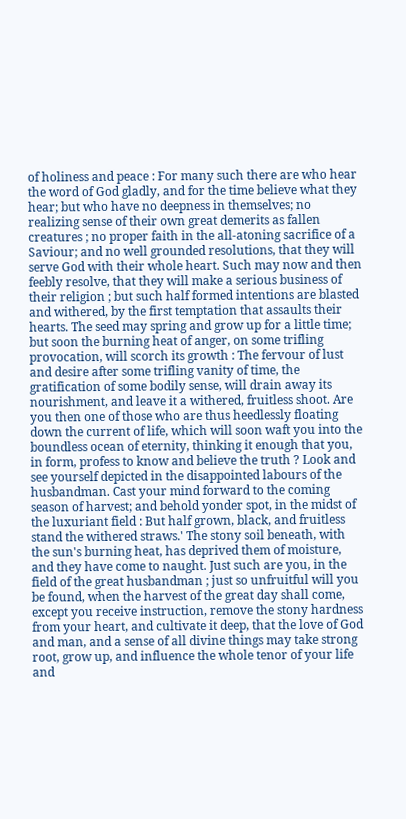of holiness and peace : For many such there are who hear the word of God gladly, and for the time believe what they hear; but who have no deepness in themselves; no realizing sense of their own great demerits as fallen creatures ; no proper faith in the all-atoning sacrifice of a Saviour; and no well grounded resolutions, that they will serve God with their whole heart. Such may now and then feebly resolve, that they will make a serious business of their religion ; but such half formed intentions are blasted and withered, by the first temptation that assaults their hearts. The seed may spring and grow up for a little time; but soon the burning heat of anger, on some trifling provocation, will scorch its growth : The fervour of lust and desire after some trifling vanity of time, the gratification of some bodily sense, will drain away its nourishment, and leave it a withered, fruitless shoot. Are you then one of those who are thus heedlessly floating down the current of life, which will soon waft you into the boundless ocean of eternity, thinking it enough that you, in form, profess to know and believe the truth ? Look and see yourself depicted in the disappointed labours of the husbandman. Cast your mind forward to the coming season of harvest; and behold yonder spot, in the midst of the luxuriant field : But half grown, black, and fruitless stand the withered straws.' The stony soil beneath, with the sun's burning heat, has deprived them of moisture, and they have come to naught. Just such are you, in the field of the great husbandman ; just so unfruitful will you be found, when the harvest of the great day shall come, except you receive instruction, remove the stony hardness from your heart, and cultivate it deep, that the love of God and man, and a sense of all divine things may take strong root, grow up, and influence the whole tenor of your life and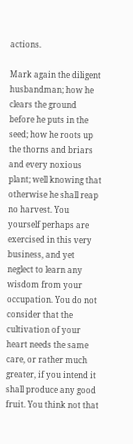actions.

Mark again the diligent husbandman; how he clears the ground before he puts in the seed; how he roots up the thorns and briars and every noxious plant; well knowing that otherwise he shall reap no harvest. You yourself perhaps are exercised in this very business, and yet neglect to learn any wisdom from your occupation. You do not consider that the cultivation of your heart needs the same care, or rather much greater, if you intend it shall produce any good fruit. You think not that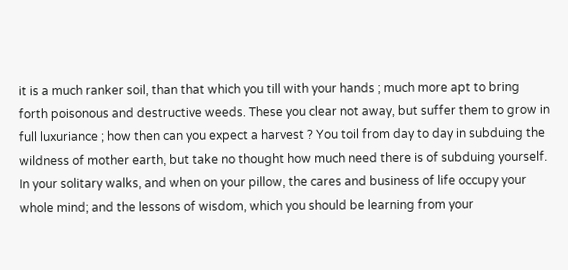it is a much ranker soil, than that which you till with your hands ; much more apt to bring forth poisonous and destructive weeds. These you clear not away, but suffer them to grow in full luxuriance ; how then can you expect a harvest ? You toil from day to day in subduing the wildness of mother earth, but take no thought how much need there is of subduing yourself. In your solitary walks, and when on your pillow, the cares and business of life occupy your whole mind; and the lessons of wisdom, which you should be learning from your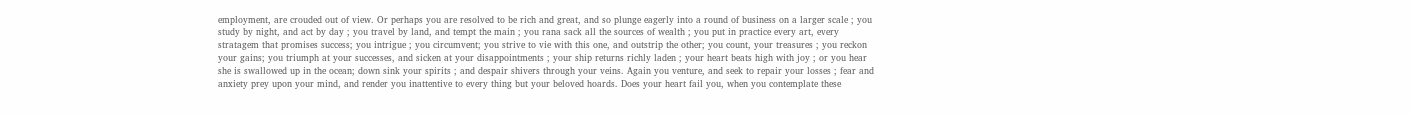employment, are crouded out of view. Or perhaps you are resolved to be rich and great, and so plunge eagerly into a round of business on a larger scale ; you study by night, and act by day ; you travel by land, and tempt the main ; you rana sack all the sources of wealth ; you put in practice every art, every stratagem that promises success; you intrigue ; you circumvent; you strive to vie with this one, and outstrip the other; you count, your treasures ; you reckon your gains; you triumph at your successes, and sicken at your disappointments ; your ship returns richly laden ; your heart beats high with joy ; or you hear she is swallowed up in the ocean; down sink your spirits ; and despair shivers through your veins. Again you venture, and seek to repair your losses ; fear and anxiety prey upon your mind, and render you inattentive to every thing but your beloved hoards. Does your heart fail you, when you contemplate these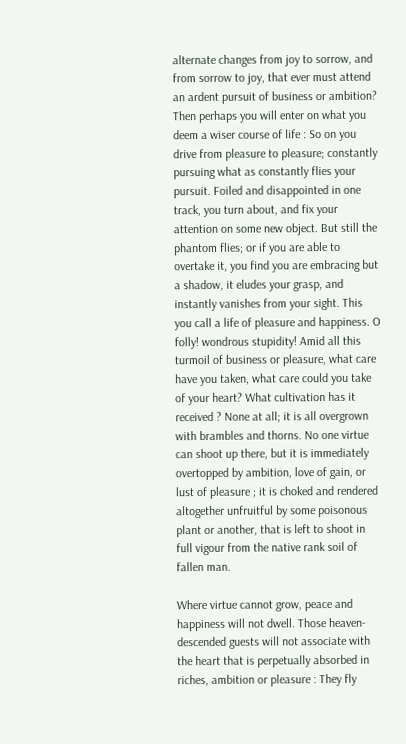alternate changes from joy to sorrow, and from sorrow to joy, that ever must attend an ardent pursuit of business or ambition? Then perhaps you will enter on what you deem a wiser course of life : So on you drive from pleasure to pleasure; constantly pursuing what as constantly flies your pursuit. Foiled and disappointed in one track, you turn about, and fix your attention on some new object. But still the phantom flies; or if you are able to overtake it, you find you are embracing but a shadow, it eludes your grasp, and instantly vanishes from your sight. This you call a life of pleasure and happiness. O folly! wondrous stupidity! Amid all this turmoil of business or pleasure, what care have you taken, what care could you take of your heart? What cultivation has it received ? None at all; it is all overgrown with brambles and thorns. No one virtue can shoot up there, but it is immediately overtopped by ambition, love of gain, or lust of pleasure ; it is choked and rendered altogether unfruitful by some poisonous plant or another, that is left to shoot in full vigour from the native rank soil of fallen man.

Where virtue cannot grow, peace and happiness will not dwell. Those heaven-descended guests will not associate with the heart that is perpetually absorbed in riches, ambition or pleasure : They fly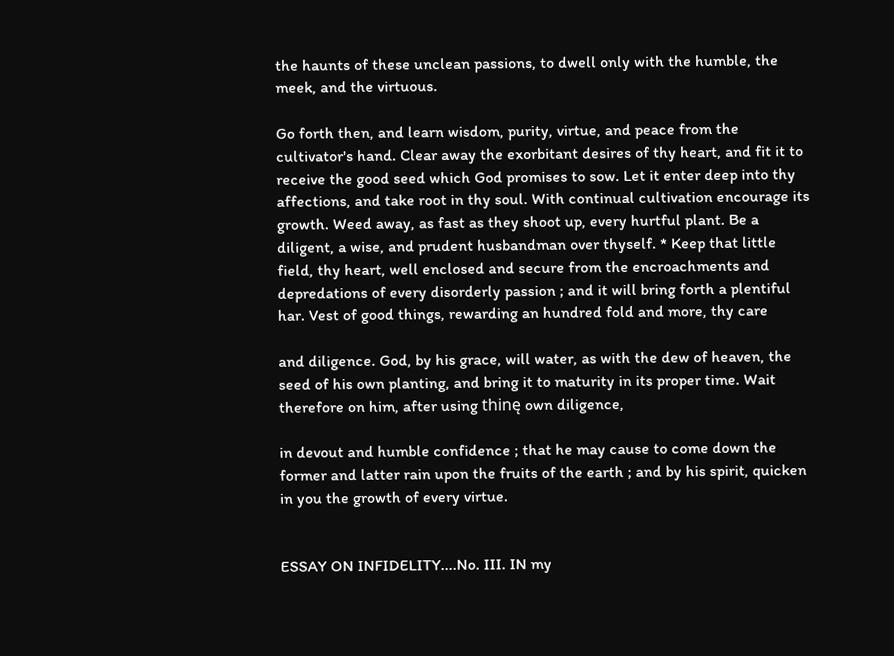the haunts of these unclean passions, to dwell only with the humble, the meek, and the virtuous.

Go forth then, and learn wisdom, purity, virtue, and peace from the cultivator's hand. Clear away the exorbitant desires of thy heart, and fit it to receive the good seed which God promises to sow. Let it enter deep into thy affections, and take root in thy soul. With continual cultivation encourage its growth. Weed away, as fast as they shoot up, every hurtful plant. Be a diligent, a wise, and prudent husbandman over thyself. * Keep that little field, thy heart, well enclosed and secure from the encroachments and depredations of every disorderly passion ; and it will bring forth a plentiful har. Vest of good things, rewarding an hundred fold and more, thy care

and diligence. God, by his grace, will water, as with the dew of heaven, the seed of his own planting, and bring it to maturity in its proper time. Wait therefore on him, after using thinę own diligence,

in devout and humble confidence ; that he may cause to come down the former and latter rain upon the fruits of the earth ; and by his spirit, quicken in you the growth of every virtue.


ESSAY ON INFIDELITY....No. III. IN my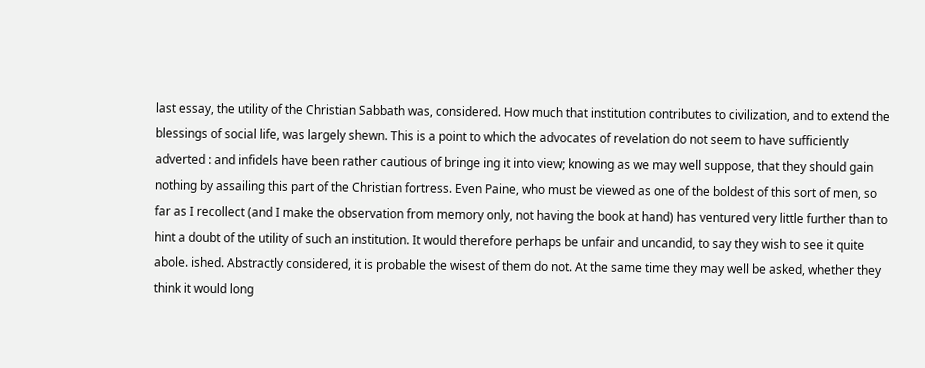last essay, the utility of the Christian Sabbath was, considered. How much that institution contributes to civilization, and to extend the blessings of social life, was largely shewn. This is a point to which the advocates of revelation do not seem to have sufficiently adverted : and infidels have been rather cautious of bringe ing it into view; knowing as we may well suppose, that they should gain nothing by assailing this part of the Christian fortress. Even Paine, who must be viewed as one of the boldest of this sort of men, so far as I recollect (and I make the observation from memory only, not having the book at hand) has ventured very little further than to hint a doubt of the utility of such an institution. It would therefore perhaps be unfair and uncandid, to say they wish to see it quite abole. ished. Abstractly considered, it is probable the wisest of them do not. At the same time they may well be asked, whether they think it would long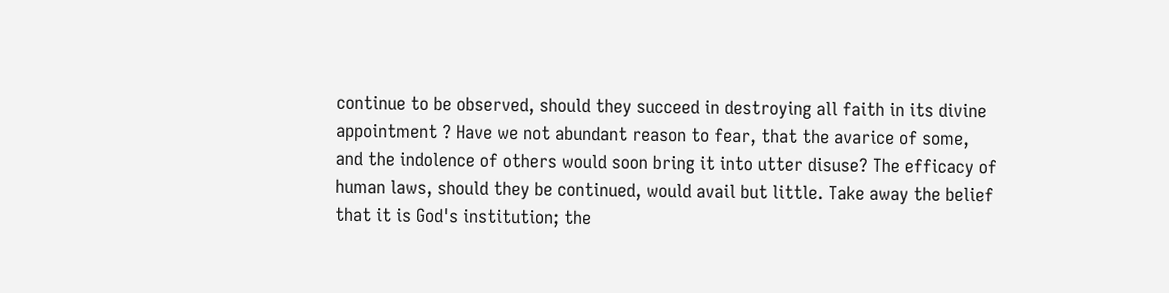continue to be observed, should they succeed in destroying all faith in its divine appointment ? Have we not abundant reason to fear, that the avarice of some, and the indolence of others would soon bring it into utter disuse? The efficacy of human laws, should they be continued, would avail but little. Take away the belief that it is God's institution; the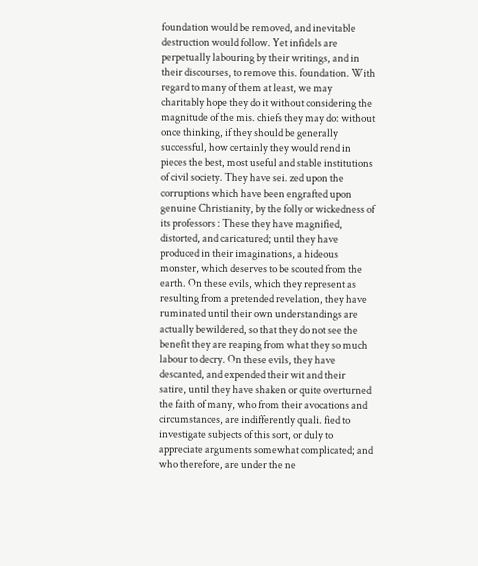foundation would be removed, and inevitable destruction would follow. Yet infidels are perpetually labouring by their writings, and in their discourses, to remove this. foundation. With regard to many of them at least, we may charitably hope they do it without considering the magnitude of the mis. chiefs they may do: without once thinking, if they should be generally successful, how certainly they would rend in pieces the best, most useful and stable institutions of civil society. They have sei. zed upon the corruptions which have been engrafted upon genuine Christianity, by the folly or wickedness of its professors : These they have magnified, distorted, and caricatured; until they have produced in their imaginations, a hideous monster, which deserves to be scouted from the earth. On these evils, which they represent as resulting from a pretended revelation, they have ruminated until their own understandings are actually bewildered, so that they do not see the benefit they are reaping from what they so much labour to decry. On these evils, they have descanted, and expended their wit and their satire, until they have shaken or quite overturned the faith of many, who from their avocations and circumstances, are indifferently quali. fied to investigate subjects of this sort, or duly to appreciate arguments somewhat complicated; and who therefore, are under the ne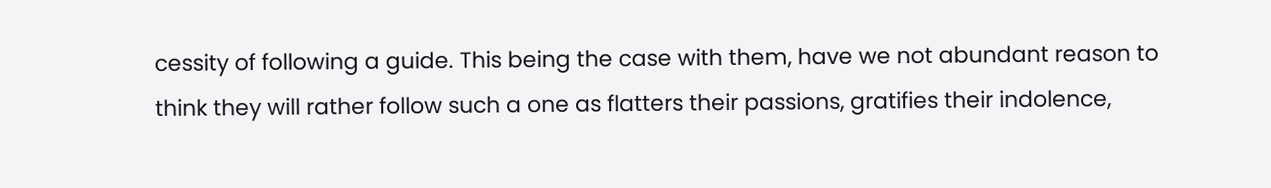cessity of following a guide. This being the case with them, have we not abundant reason to think they will rather follow such a one as flatters their passions, gratifies their indolence,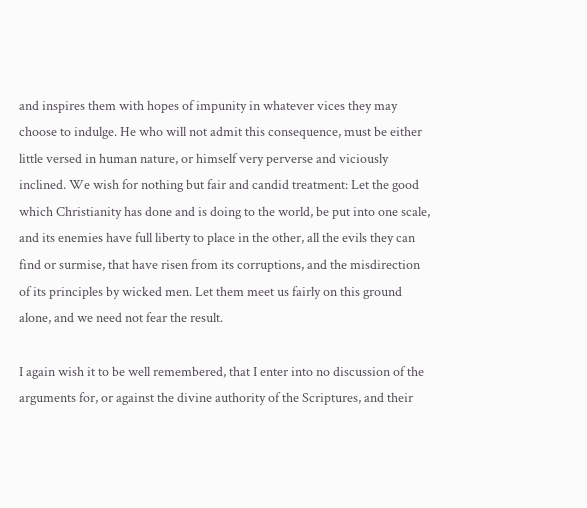and inspires them with hopes of impunity in whatever vices they may choose to indulge. He who will not admit this consequence, must be either little versed in human nature, or himself very perverse and viciously inclined. We wish for nothing but fair and candid treatment: Let the good which Christianity has done and is doing to the world, be put into one scale, and its enemies have full liberty to place in the other, all the evils they can find or surmise, that have risen from its corruptions, and the misdirection of its principles by wicked men. Let them meet us fairly on this ground alone, and we need not fear the result.

I again wish it to be well remembered, that I enter into no discussion of the arguments for, or against the divine authority of the Scriptures, and their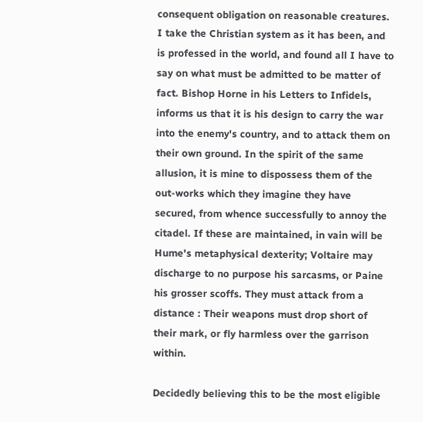consequent obligation on reasonable creatures. I take the Christian system as it has been, and is professed in the world, and found all I have to say on what must be admitted to be matter of fact. Bishop Horne in his Letters to Infidels, informs us that it is his design to carry the war into the enemy's country, and to attack them on their own ground. In the spirit of the same allusion, it is mine to dispossess them of the out-works which they imagine they have secured, from whence successfully to annoy the citadel. If these are maintained, in vain will be Hume's metaphysical dexterity; Voltaire may discharge to no purpose his sarcasms, or Paine his grosser scoffs. They must attack from a distance : Their weapons must drop short of their mark, or fly harmless over the garrison within.

Decidedly believing this to be the most eligible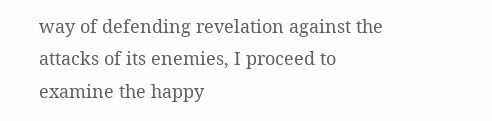way of defending revelation against the attacks of its enemies, I proceed to examine the happy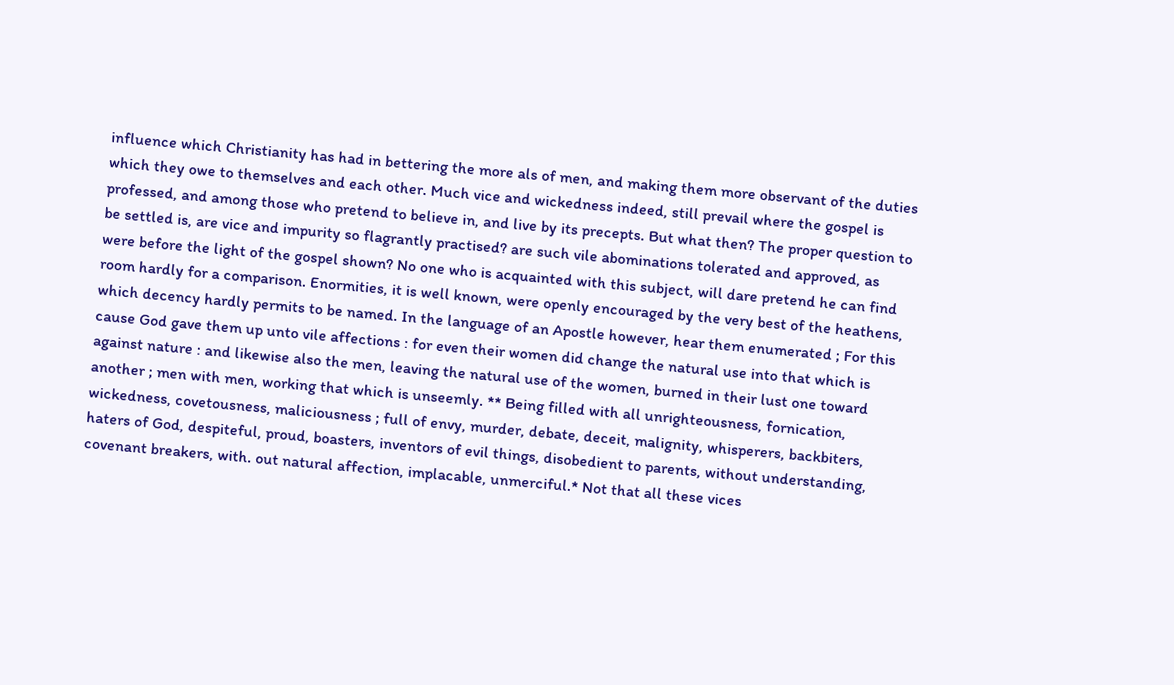influence which Christianity has had in bettering the more als of men, and making them more observant of the duties which they owe to themselves and each other. Much vice and wickedness indeed, still prevail where the gospel is professed, and among those who pretend to believe in, and live by its precepts. But what then? The proper question to be settled is, are vice and impurity so flagrantly practised? are such vile abominations tolerated and approved, as were before the light of the gospel shown? No one who is acquainted with this subject, will dare pretend he can find room hardly for a comparison. Enormities, it is well known, were openly encouraged by the very best of the heathens, which decency hardly permits to be named. In the language of an Apostle however, hear them enumerated ; For this cause God gave them up unto vile affections : for even their women did change the natural use into that which is against nature : and likewise also the men, leaving the natural use of the women, burned in their lust one toward another ; men with men, working that which is unseemly. ** Being filled with all unrighteousness, fornication, wickedness, covetousness, maliciousness ; full of envy, murder, debate, deceit, malignity, whisperers, backbiters, haters of God, despiteful, proud, boasters, inventors of evil things, disobedient to parents, without understanding, covenant breakers, with. out natural affection, implacable, unmerciful.* Not that all these vices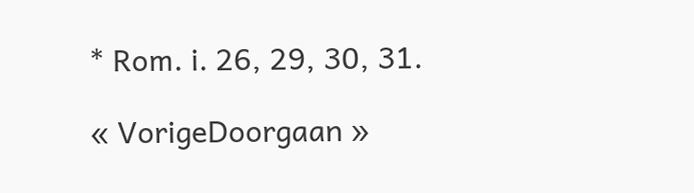* Rom. i. 26, 29, 30, 31.

« VorigeDoorgaan »